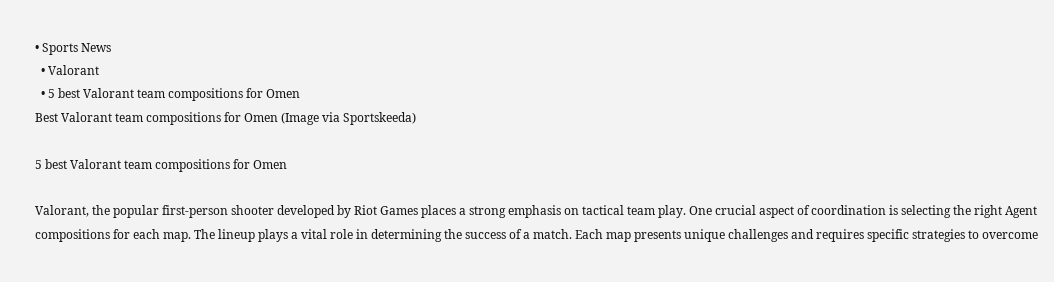• Sports News
  • Valorant
  • 5 best Valorant team compositions for Omen
Best Valorant team compositions for Omen (Image via Sportskeeda)

5 best Valorant team compositions for Omen

Valorant, the popular first-person shooter developed by Riot Games places a strong emphasis on tactical team play. One crucial aspect of coordination is selecting the right Agent compositions for each map. The lineup plays a vital role in determining the success of a match. Each map presents unique challenges and requires specific strategies to overcome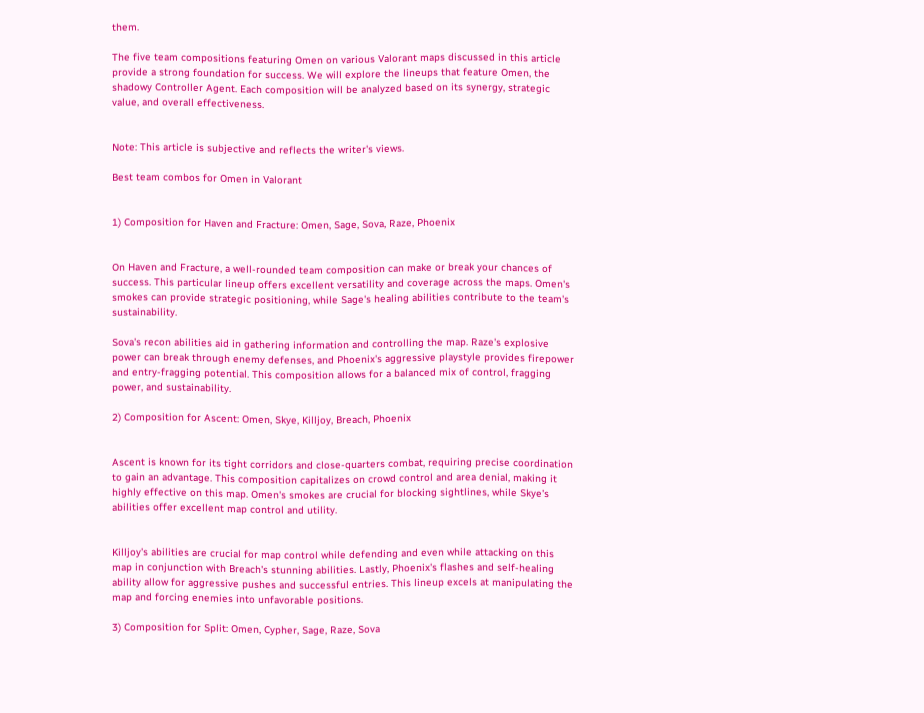them.

The five team compositions featuring Omen on various Valorant maps discussed in this article provide a strong foundation for success. We will explore the lineups that feature Omen, the shadowy Controller Agent. Each composition will be analyzed based on its synergy, strategic value, and overall effectiveness.


Note: This article is subjective and reflects the writer's views.

Best team combos for Omen in Valorant


1) Composition for Haven and Fracture: Omen, Sage, Sova, Raze, Phoenix


On Haven and Fracture, a well-rounded team composition can make or break your chances of success. This particular lineup offers excellent versatility and coverage across the maps. Omen's smokes can provide strategic positioning, while Sage's healing abilities contribute to the team's sustainability.

Sova's recon abilities aid in gathering information and controlling the map. Raze's explosive power can break through enemy defenses, and Phoenix's aggressive playstyle provides firepower and entry-fragging potential. This composition allows for a balanced mix of control, fragging power, and sustainability.

2) Composition for Ascent: Omen, Skye, Killjoy, Breach, Phoenix


Ascent is known for its tight corridors and close-quarters combat, requiring precise coordination to gain an advantage. This composition capitalizes on crowd control and area denial, making it highly effective on this map. Omen's smokes are crucial for blocking sightlines, while Skye's abilities offer excellent map control and utility.


Killjoy's abilities are crucial for map control while defending and even while attacking on this map in conjunction with Breach's stunning abilities. Lastly, Phoenix's flashes and self-healing ability allow for aggressive pushes and successful entries. This lineup excels at manipulating the map and forcing enemies into unfavorable positions.

3) Composition for Split: Omen, Cypher, Sage, Raze, Sova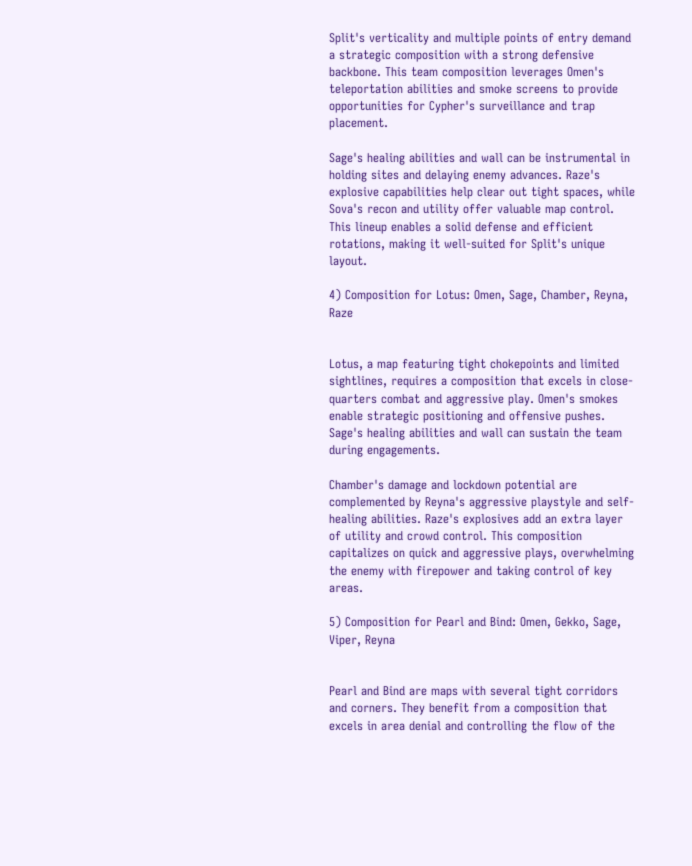Split's verticality and multiple points of entry demand a strategic composition with a strong defensive backbone. This team composition leverages Omen's teleportation abilities and smoke screens to provide opportunities for Cypher's surveillance and trap placement.

Sage's healing abilities and wall can be instrumental in holding sites and delaying enemy advances. Raze's explosive capabilities help clear out tight spaces, while Sova's recon and utility offer valuable map control. This lineup enables a solid defense and efficient rotations, making it well-suited for Split's unique layout.

4) Composition for Lotus: Omen, Sage, Chamber, Reyna, Raze


Lotus, a map featuring tight chokepoints and limited sightlines, requires a composition that excels in close-quarters combat and aggressive play. Omen's smokes enable strategic positioning and offensive pushes. Sage's healing abilities and wall can sustain the team during engagements.

Chamber's damage and lockdown potential are complemented by Reyna's aggressive playstyle and self-healing abilities. Raze's explosives add an extra layer of utility and crowd control. This composition capitalizes on quick and aggressive plays, overwhelming the enemy with firepower and taking control of key areas.

5) Composition for Pearl and Bind: Omen, Gekko, Sage, Viper, Reyna


Pearl and Bind are maps with several tight corridors and corners. They benefit from a composition that excels in area denial and controlling the flow of the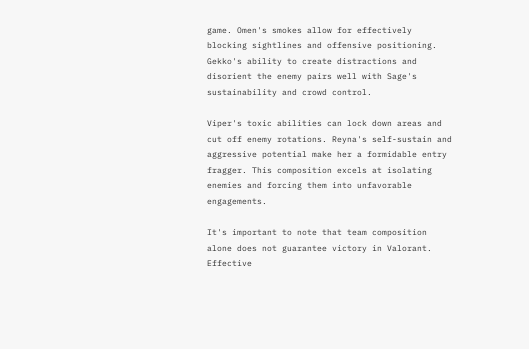game. Omen's smokes allow for effectively blocking sightlines and offensive positioning. Gekko's ability to create distractions and disorient the enemy pairs well with Sage's sustainability and crowd control.

Viper's toxic abilities can lock down areas and cut off enemy rotations. Reyna's self-sustain and aggressive potential make her a formidable entry fragger. This composition excels at isolating enemies and forcing them into unfavorable engagements.

It's important to note that team composition alone does not guarantee victory in Valorant. Effective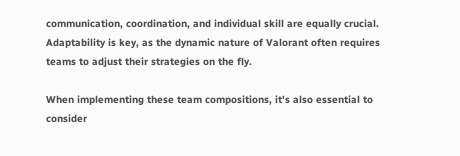communication, coordination, and individual skill are equally crucial. Adaptability is key, as the dynamic nature of Valorant often requires teams to adjust their strategies on the fly.

When implementing these team compositions, it's also essential to consider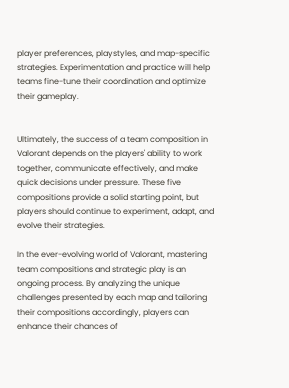player preferences, playstyles, and map-specific strategies. Experimentation and practice will help teams fine-tune their coordination and optimize their gameplay.


Ultimately, the success of a team composition in Valorant depends on the players' ability to work together, communicate effectively, and make quick decisions under pressure. These five compositions provide a solid starting point, but players should continue to experiment, adapt, and evolve their strategies.

In the ever-evolving world of Valorant, mastering team compositions and strategic play is an ongoing process. By analyzing the unique challenges presented by each map and tailoring their compositions accordingly, players can enhance their chances of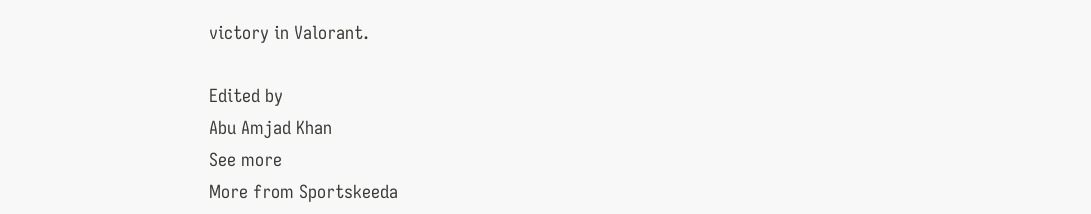victory in Valorant.

Edited by
Abu Amjad Khan
See more
More from Sportskeeda